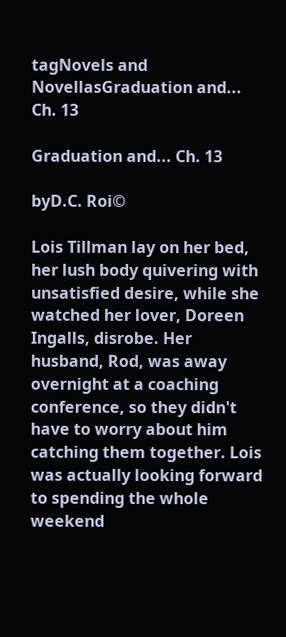tagNovels and NovellasGraduation and... Ch. 13

Graduation and... Ch. 13

byD.C. Roi©

Lois Tillman lay on her bed, her lush body quivering with unsatisfied desire, while she watched her lover, Doreen Ingalls, disrobe. Her husband, Rod, was away overnight at a coaching conference, so they didn't have to worry about him catching them together. Lois was actually looking forward to spending the whole weekend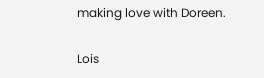making love with Doreen.

Lois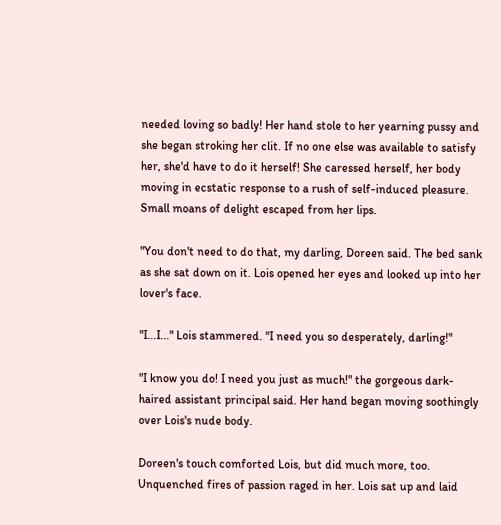needed loving so badly! Her hand stole to her yearning pussy and she began stroking her clit. If no one else was available to satisfy her, she'd have to do it herself! She caressed herself, her body moving in ecstatic response to a rush of self-induced pleasure. Small moans of delight escaped from her lips.

"You don't need to do that, my darling, Doreen said. The bed sank as she sat down on it. Lois opened her eyes and looked up into her lover's face.

"I...I..." Lois stammered. "I need you so desperately, darling!"

"I know you do! I need you just as much!" the gorgeous dark-haired assistant principal said. Her hand began moving soothingly over Lois's nude body.

Doreen's touch comforted Lois, but did much more, too. Unquenched fires of passion raged in her. Lois sat up and laid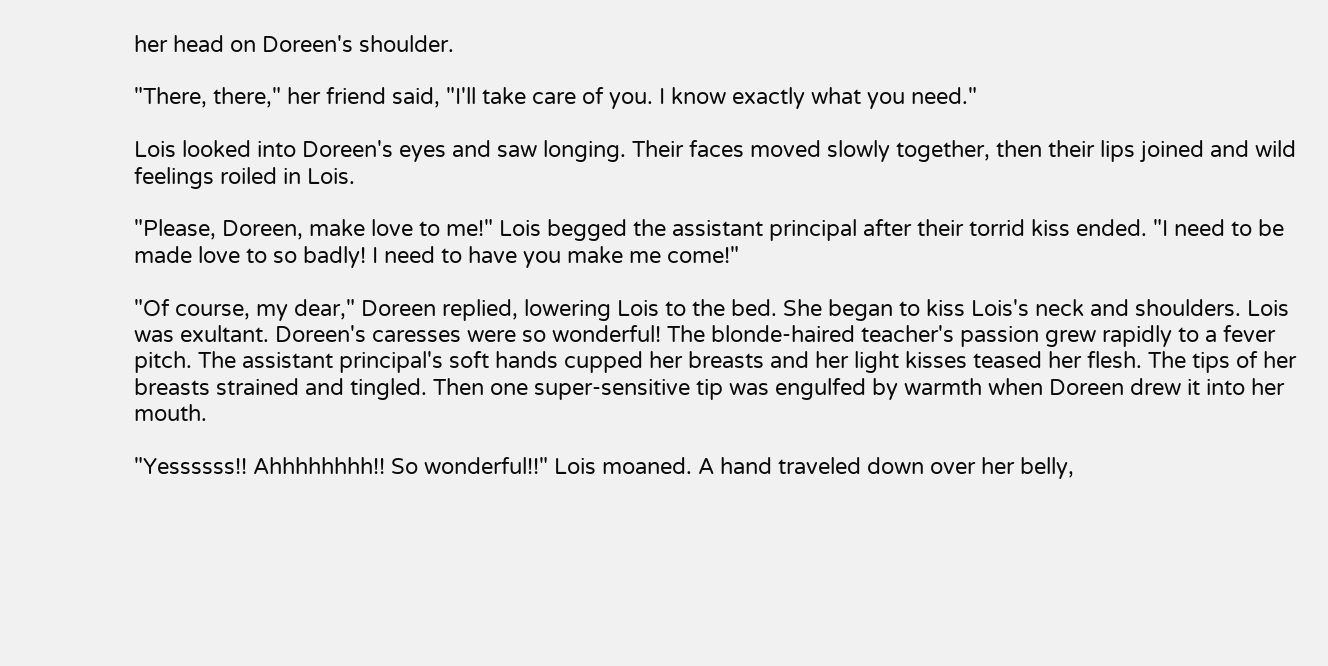her head on Doreen's shoulder.

"There, there," her friend said, "I'll take care of you. I know exactly what you need."

Lois looked into Doreen's eyes and saw longing. Their faces moved slowly together, then their lips joined and wild feelings roiled in Lois.

"Please, Doreen, make love to me!" Lois begged the assistant principal after their torrid kiss ended. "I need to be made love to so badly! I need to have you make me come!"

"Of course, my dear," Doreen replied, lowering Lois to the bed. She began to kiss Lois's neck and shoulders. Lois was exultant. Doreen's caresses were so wonderful! The blonde-haired teacher's passion grew rapidly to a fever pitch. The assistant principal's soft hands cupped her breasts and her light kisses teased her flesh. The tips of her breasts strained and tingled. Then one super-sensitive tip was engulfed by warmth when Doreen drew it into her mouth.

"Yessssss!! Ahhhhhhhh!! So wonderful!!" Lois moaned. A hand traveled down over her belly,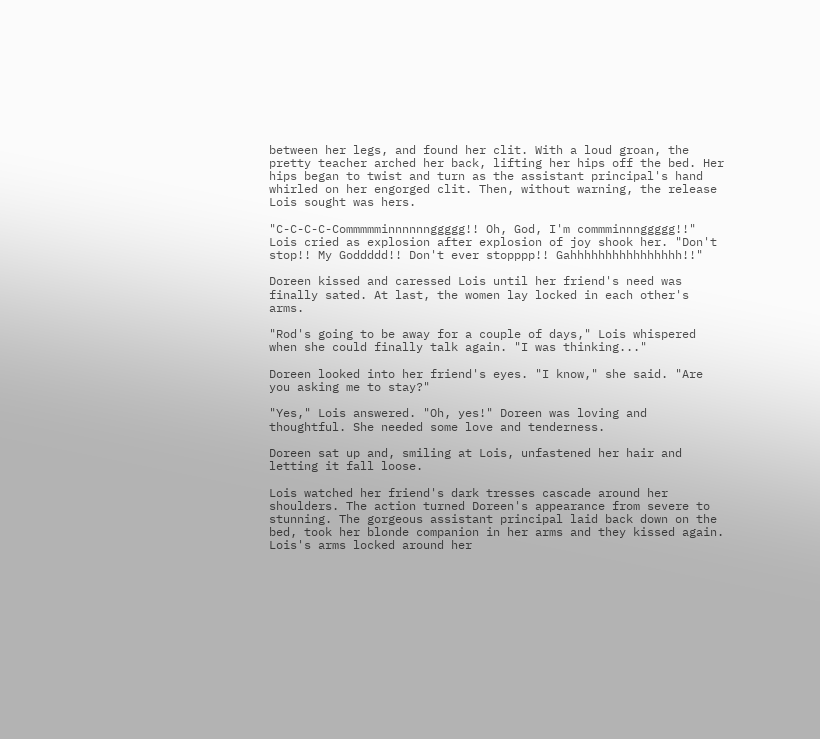between her legs, and found her clit. With a loud groan, the pretty teacher arched her back, lifting her hips off the bed. Her hips began to twist and turn as the assistant principal's hand whirled on her engorged clit. Then, without warning, the release Lois sought was hers.

"C-C-C-C-Commmmminnnnnnggggg!! Oh, God, I'm commminnnggggg!!" Lois cried as explosion after explosion of joy shook her. "Don't stop!! My Goddddd!! Don't ever stopppp!! Gahhhhhhhhhhhhhhhh!!"

Doreen kissed and caressed Lois until her friend's need was finally sated. At last, the women lay locked in each other's arms.

"Rod's going to be away for a couple of days," Lois whispered when she could finally talk again. "I was thinking..."

Doreen looked into her friend's eyes. "I know," she said. "Are you asking me to stay?"

"Yes," Lois answered. "Oh, yes!" Doreen was loving and thoughtful. She needed some love and tenderness.

Doreen sat up and, smiling at Lois, unfastened her hair and letting it fall loose.

Lois watched her friend's dark tresses cascade around her shoulders. The action turned Doreen's appearance from severe to stunning. The gorgeous assistant principal laid back down on the bed, took her blonde companion in her arms and they kissed again. Lois's arms locked around her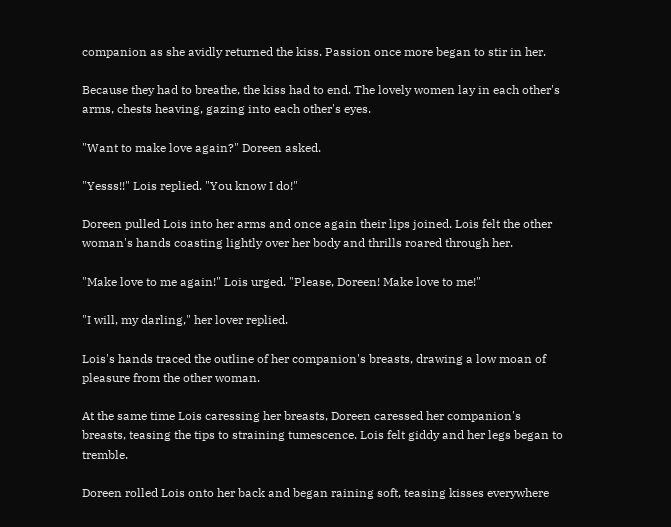companion as she avidly returned the kiss. Passion once more began to stir in her.

Because they had to breathe, the kiss had to end. The lovely women lay in each other's arms, chests heaving, gazing into each other's eyes.

"Want to make love again?" Doreen asked.

"Yesss!!" Lois replied. "You know I do!"

Doreen pulled Lois into her arms and once again their lips joined. Lois felt the other woman's hands coasting lightly over her body and thrills roared through her.

"Make love to me again!" Lois urged. "Please, Doreen! Make love to me!"

"I will, my darling," her lover replied.

Lois's hands traced the outline of her companion's breasts, drawing a low moan of pleasure from the other woman.

At the same time Lois caressing her breasts, Doreen caressed her companion's breasts, teasing the tips to straining tumescence. Lois felt giddy and her legs began to tremble.

Doreen rolled Lois onto her back and began raining soft, teasing kisses everywhere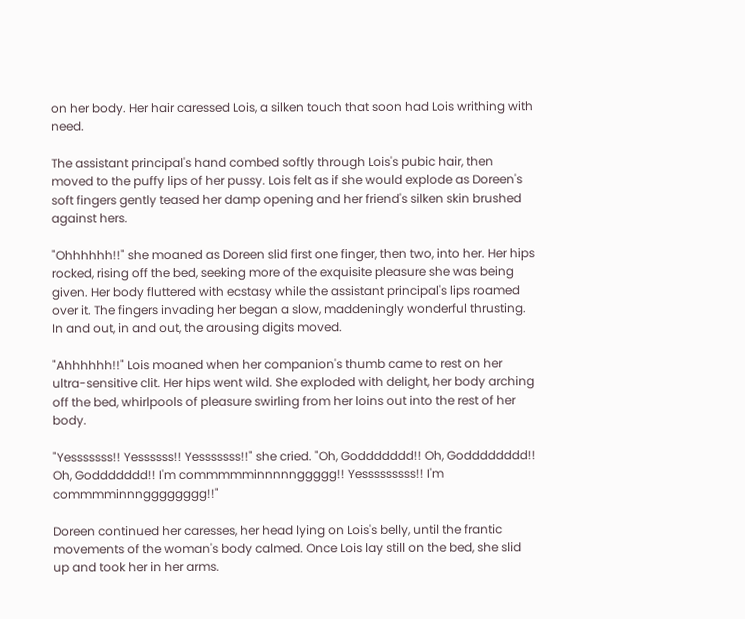on her body. Her hair caressed Lois, a silken touch that soon had Lois writhing with need.

The assistant principal's hand combed softly through Lois's pubic hair, then moved to the puffy lips of her pussy. Lois felt as if she would explode as Doreen's soft fingers gently teased her damp opening and her friend's silken skin brushed against hers.

"Ohhhhhh!!" she moaned as Doreen slid first one finger, then two, into her. Her hips rocked, rising off the bed, seeking more of the exquisite pleasure she was being given. Her body fluttered with ecstasy while the assistant principal's lips roamed over it. The fingers invading her began a slow, maddeningly wonderful thrusting. In and out, in and out, the arousing digits moved.

"Ahhhhhh!!" Lois moaned when her companion's thumb came to rest on her ultra-sensitive clit. Her hips went wild. She exploded with delight, her body arching off the bed, whirlpools of pleasure swirling from her loins out into the rest of her body.

"Yesssssss!! Yessssss!! Yesssssss!!" she cried. "Oh, Goddddddd!! Oh, Godddddddd!! Oh, Goddddddd!! I'm commmmminnnnnggggg!! Yesssssssss!! I'm commmminnngggggggg!!"

Doreen continued her caresses, her head lying on Lois's belly, until the frantic movements of the woman's body calmed. Once Lois lay still on the bed, she slid up and took her in her arms.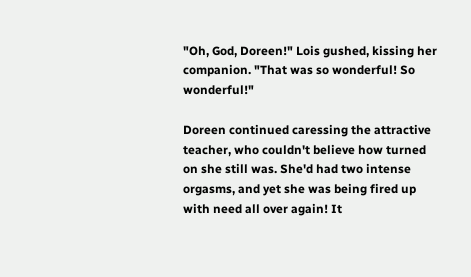"Oh, God, Doreen!" Lois gushed, kissing her companion. "That was so wonderful! So wonderful!"

Doreen continued caressing the attractive teacher, who couldn't believe how turned on she still was. She'd had two intense orgasms, and yet she was being fired up with need all over again! It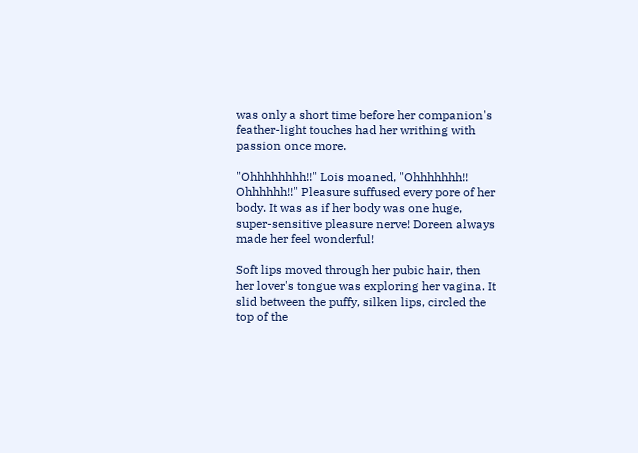was only a short time before her companion's feather-light touches had her writhing with passion once more.

"Ohhhhhhhh!!" Lois moaned, "Ohhhhhhh!! Ohhhhhh!!" Pleasure suffused every pore of her body. It was as if her body was one huge, super-sensitive pleasure nerve! Doreen always made her feel wonderful!

Soft lips moved through her pubic hair, then her lover's tongue was exploring her vagina. It slid between the puffy, silken lips, circled the top of the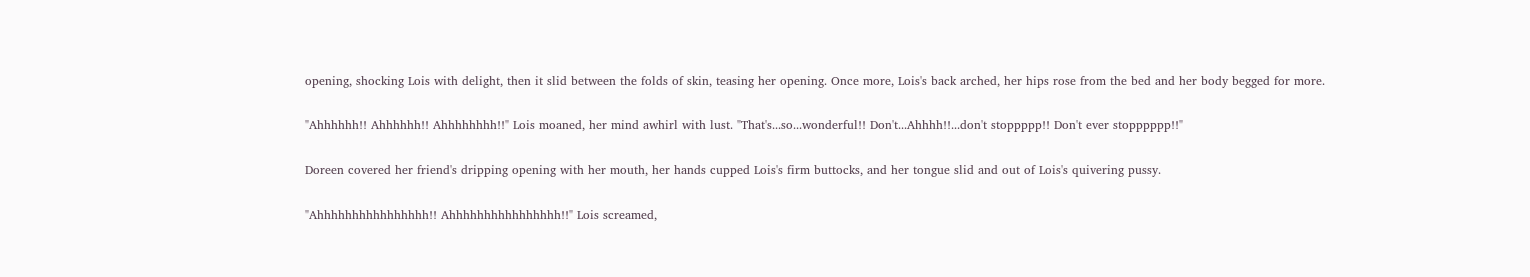opening, shocking Lois with delight, then it slid between the folds of skin, teasing her opening. Once more, Lois's back arched, her hips rose from the bed and her body begged for more.

"Ahhhhhh!! Ahhhhhh!! Ahhhhhhhh!!" Lois moaned, her mind awhirl with lust. "That's...so...wonderful!! Don't...Ahhhh!!...don't stoppppp!! Don't ever stopppppp!!"

Doreen covered her friend's dripping opening with her mouth, her hands cupped Lois's firm buttocks, and her tongue slid and out of Lois's quivering pussy.

"Ahhhhhhhhhhhhhhhh!! Ahhhhhhhhhhhhhhhh!!" Lois screamed,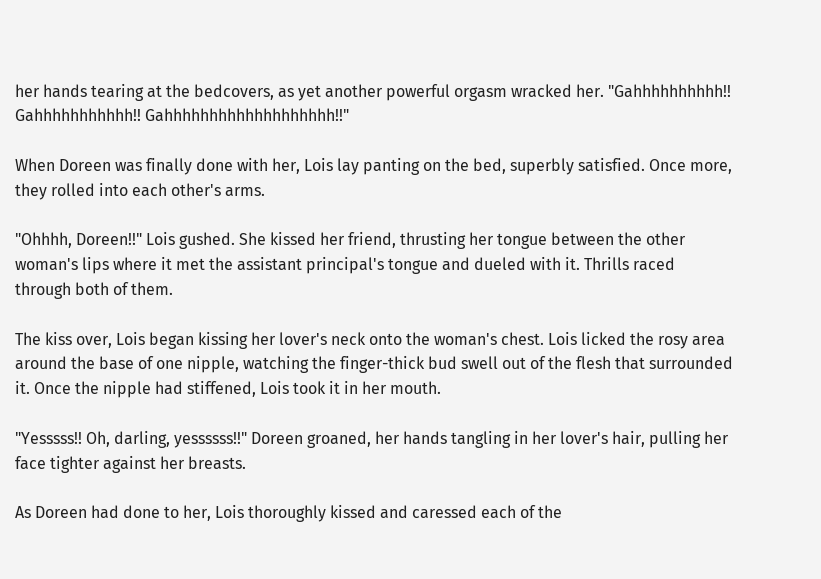her hands tearing at the bedcovers, as yet another powerful orgasm wracked her. "Gahhhhhhhhhh!! Gahhhhhhhhhhh!! Gahhhhhhhhhhhhhhhhhhh!!"

When Doreen was finally done with her, Lois lay panting on the bed, superbly satisfied. Once more, they rolled into each other's arms.

"Ohhhh, Doreen!!" Lois gushed. She kissed her friend, thrusting her tongue between the other woman's lips where it met the assistant principal's tongue and dueled with it. Thrills raced through both of them.

The kiss over, Lois began kissing her lover's neck onto the woman's chest. Lois licked the rosy area around the base of one nipple, watching the finger-thick bud swell out of the flesh that surrounded it. Once the nipple had stiffened, Lois took it in her mouth.

"Yesssss!! Oh, darling, yessssss!!" Doreen groaned, her hands tangling in her lover's hair, pulling her face tighter against her breasts.

As Doreen had done to her, Lois thoroughly kissed and caressed each of the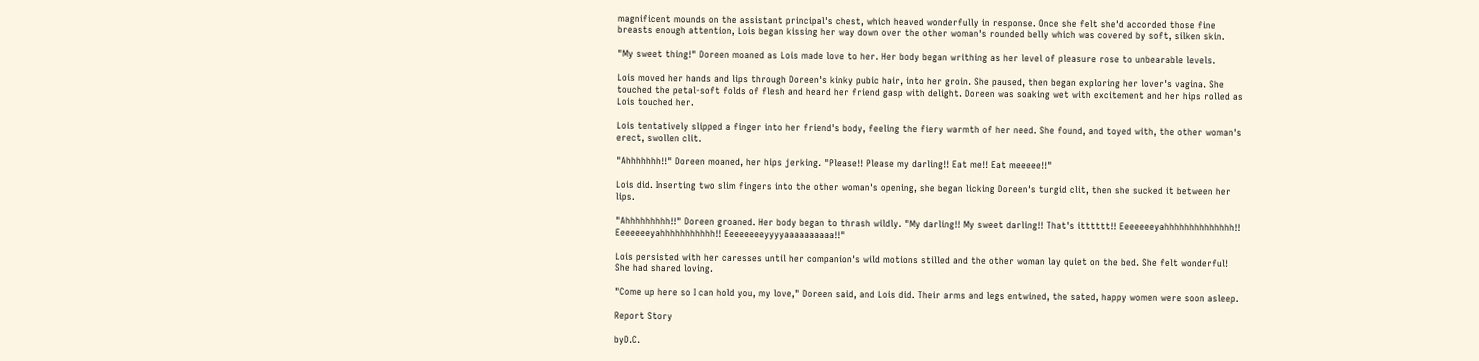magnificent mounds on the assistant principal's chest, which heaved wonderfully in response. Once she felt she'd accorded those fine breasts enough attention, Lois began kissing her way down over the other woman's rounded belly which was covered by soft, silken skin.

"My sweet thing!" Doreen moaned as Lois made love to her. Her body began writhing as her level of pleasure rose to unbearable levels.

Lois moved her hands and lips through Doreen's kinky pubic hair, into her groin. She paused, then began exploring her lover's vagina. She touched the petal-soft folds of flesh and heard her friend gasp with delight. Doreen was soaking wet with excitement and her hips rolled as Lois touched her.

Lois tentatively slipped a finger into her friend's body, feeling the fiery warmth of her need. She found, and toyed with, the other woman's erect, swollen clit.

"Ahhhhhhh!!" Doreen moaned, her hips jerking. "Please!! Please my darling!! Eat me!! Eat meeeee!!"

Lois did. Inserting two slim fingers into the other woman's opening, she began licking Doreen's turgid clit, then she sucked it between her lips.

"Ahhhhhhhhh!!" Doreen groaned. Her body began to thrash wildly. "My darling!! My sweet darling!! That's itttttt!! Eeeeeeeyahhhhhhhhhhhhhh!! Eeeeeeeyahhhhhhhhhhh!! Eeeeeeeeyyyyaaaaaaaaaa!!"

Lois persisted with her caresses until her companion's wild motions stilled and the other woman lay quiet on the bed. She felt wonderful! She had shared loving.

"Come up here so I can hold you, my love," Doreen said, and Lois did. Their arms and legs entwined, the sated, happy women were soon asleep.

Report Story

byD.C.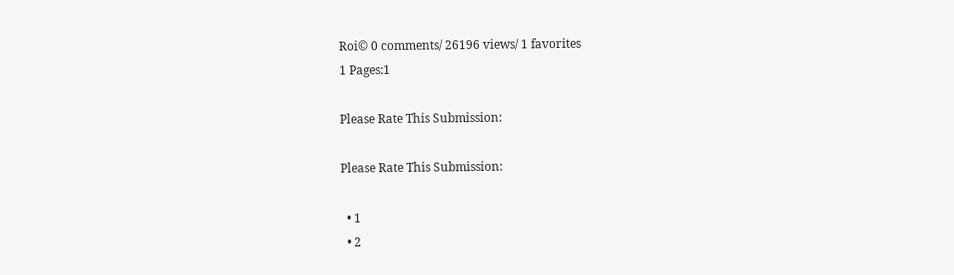Roi© 0 comments/ 26196 views/ 1 favorites
1 Pages:1

Please Rate This Submission:

Please Rate This Submission:

  • 1
  • 2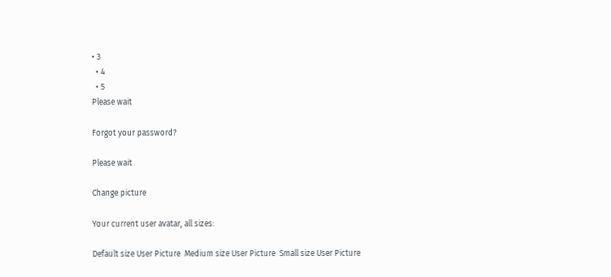• 3
  • 4
  • 5
Please wait

Forgot your password?

Please wait

Change picture

Your current user avatar, all sizes:

Default size User Picture  Medium size User Picture  Small size User Picture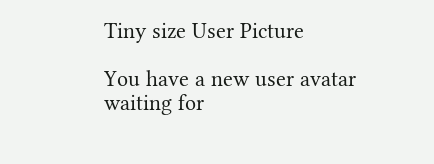Tiny size User Picture

You have a new user avatar waiting for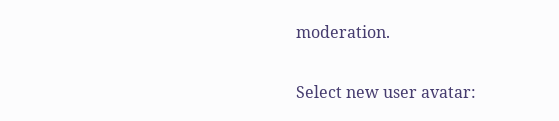moderation.

Select new user avatar: